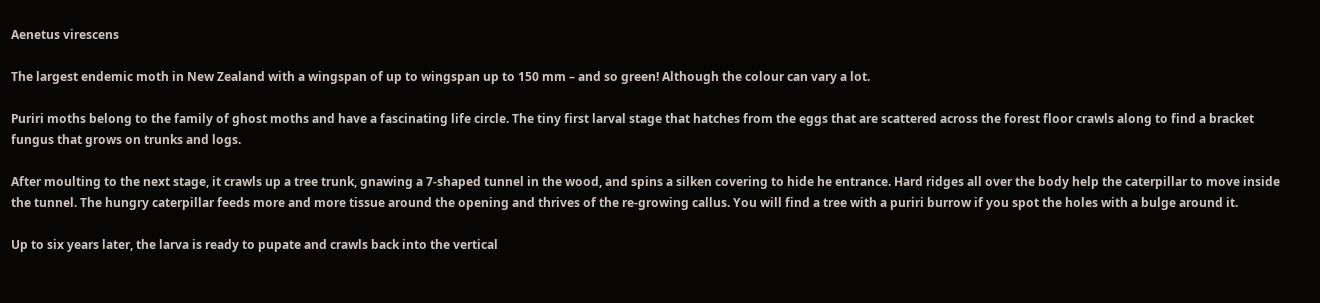Aenetus virescens

The largest endemic moth in New Zealand with a wingspan of up to wingspan up to 150 mm – and so green! Although the colour can vary a lot.

Puriri moths belong to the family of ghost moths and have a fascinating life circle. The tiny first larval stage that hatches from the eggs that are scattered across the forest floor crawls along to find a bracket fungus that grows on trunks and logs.

After moulting to the next stage, it crawls up a tree trunk, gnawing a 7-shaped tunnel in the wood, and spins a silken covering to hide he entrance. Hard ridges all over the body help the caterpillar to move inside the tunnel. The hungry caterpillar feeds more and more tissue around the opening and thrives of the re-growing callus. You will find a tree with a puriri burrow if you spot the holes with a bulge around it.

Up to six years later, the larva is ready to pupate and crawls back into the vertical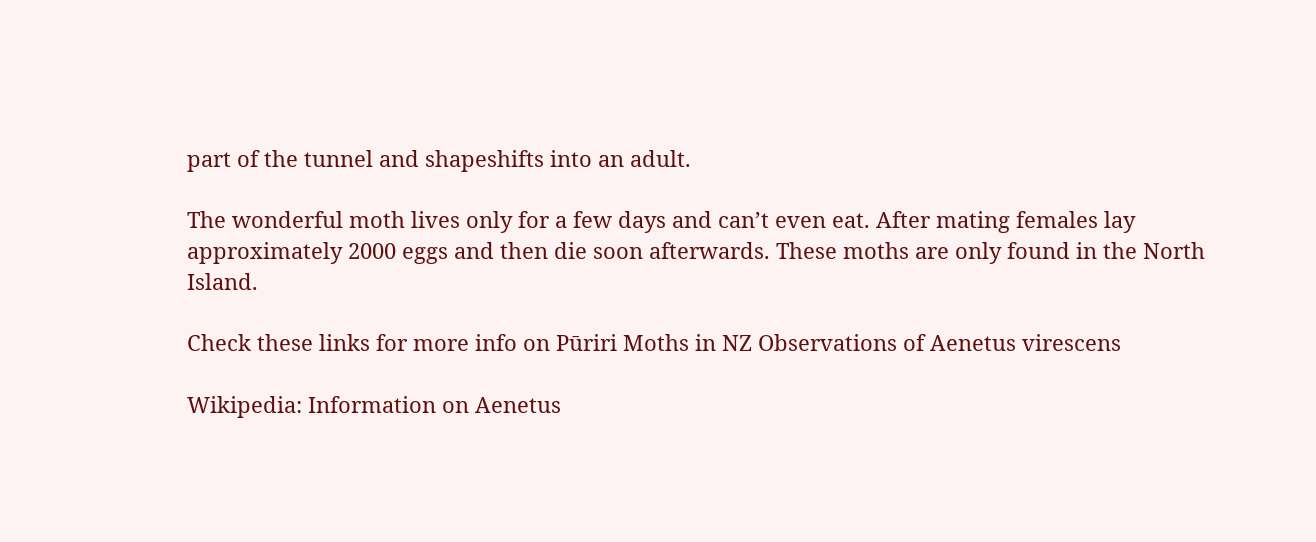part of the tunnel and shapeshifts into an adult.

The wonderful moth lives only for a few days and can’t even eat. After mating females lay approximately 2000 eggs and then die soon afterwards. These moths are only found in the North Island.

Check these links for more info on Pūriri Moths in NZ Observations of Aenetus virescens

Wikipedia: Information on Aenetus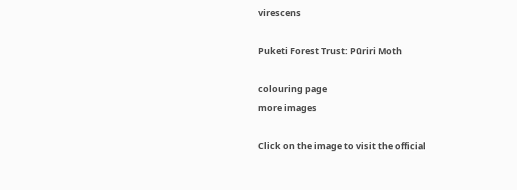virescens

Puketi Forest Trust: Pūriri Moth

colouring page
more images

Click on the image to visit the official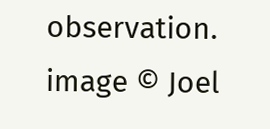observation. image © Joel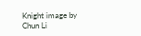Knight image by Chun Li